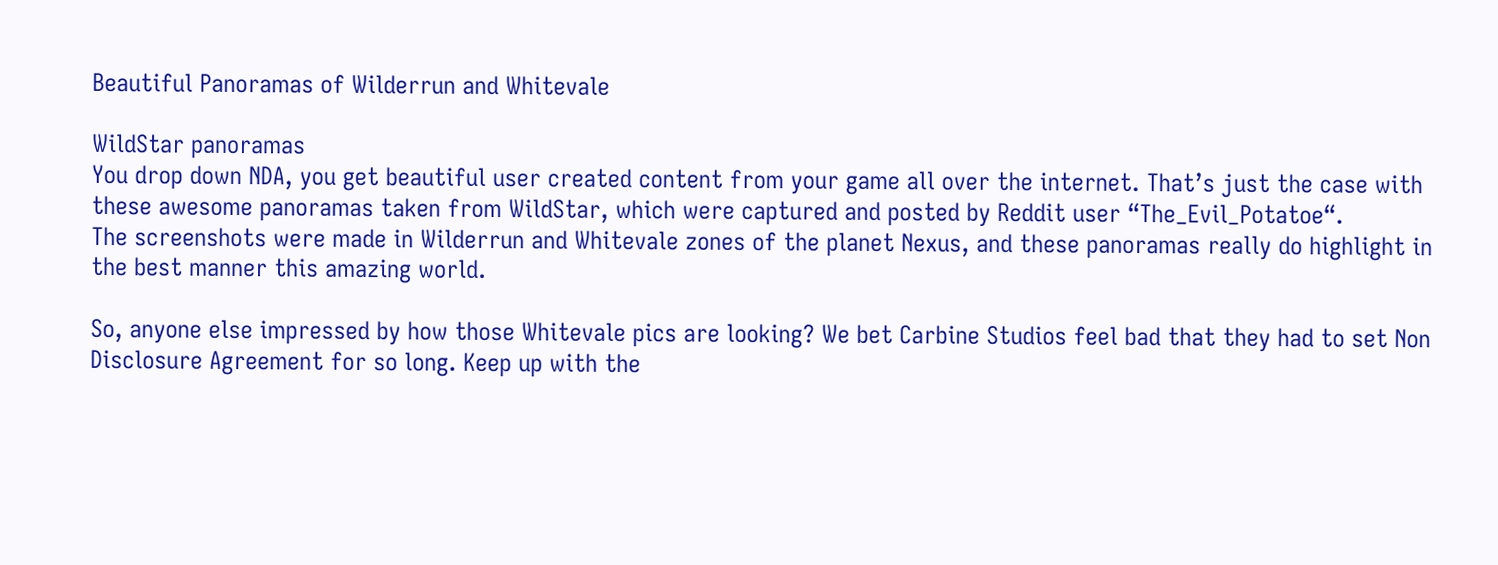Beautiful Panoramas of Wilderrun and Whitevale

WildStar panoramas
You drop down NDA, you get beautiful user created content from your game all over the internet. That’s just the case with these awesome panoramas taken from WildStar, which were captured and posted by Reddit user “The_Evil_Potatoe“.
The screenshots were made in Wilderrun and Whitevale zones of the planet Nexus, and these panoramas really do highlight in the best manner this amazing world.

So, anyone else impressed by how those Whitevale pics are looking? We bet Carbine Studios feel bad that they had to set Non Disclosure Agreement for so long. Keep up with the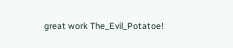great work The_Evil_Potatoe!